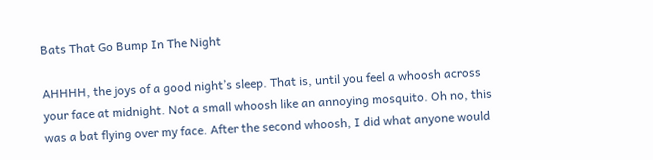Bats That Go Bump In The Night

AHHHH, the joys of a good night’s sleep. That is, until you feel a whoosh across your face at midnight. Not a small whoosh like an annoying mosquito. Oh no, this was a bat flying over my face. After the second whoosh, I did what anyone would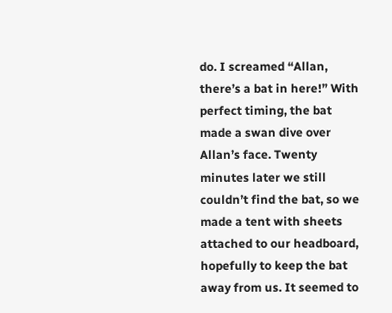do. I screamed “Allan, there’s a bat in here!” With perfect timing, the bat made a swan dive over Allan’s face. Twenty minutes later we still couldn’t find the bat, so we made a tent with sheets attached to our headboard, hopefully to keep the bat away from us. It seemed to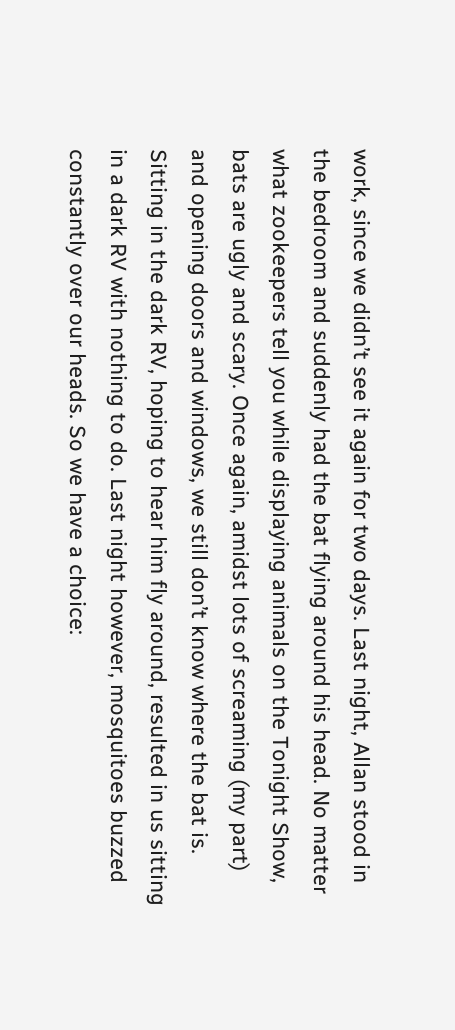work, since we didn’t see it again for two days. Last night, Allan stood in the bedroom and suddenly had the bat flying around his head. No matter what zookeepers tell you while displaying animals on the Tonight Show, bats are ugly and scary. Once again, amidst lots of screaming (my part) and opening doors and windows, we still don’t know where the bat is. Sitting in the dark RV, hoping to hear him fly around, resulted in us sitting in a dark RV with nothing to do. Last night however, mosquitoes buzzed constantly over our heads. So we have a choice: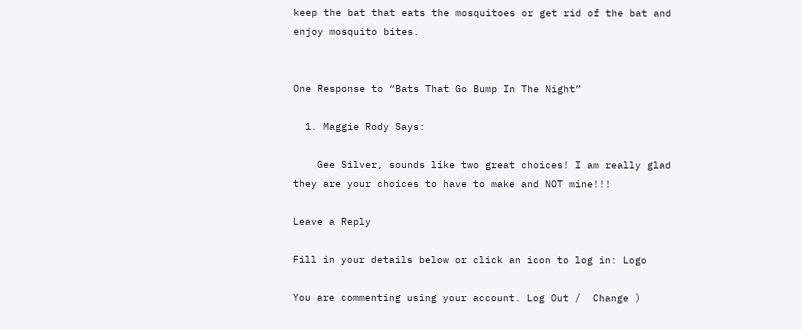keep the bat that eats the mosquitoes or get rid of the bat and enjoy mosquito bites.


One Response to “Bats That Go Bump In The Night”

  1. Maggie Rody Says:

    Gee Silver, sounds like two great choices! I am really glad they are your choices to have to make and NOT mine!!!

Leave a Reply

Fill in your details below or click an icon to log in: Logo

You are commenting using your account. Log Out /  Change )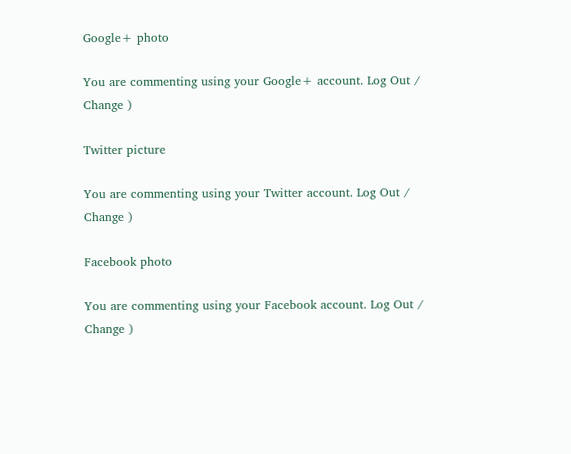Google+ photo

You are commenting using your Google+ account. Log Out /  Change )

Twitter picture

You are commenting using your Twitter account. Log Out /  Change )

Facebook photo

You are commenting using your Facebook account. Log Out /  Change )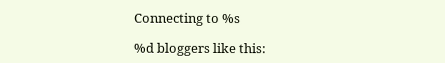Connecting to %s

%d bloggers like this: